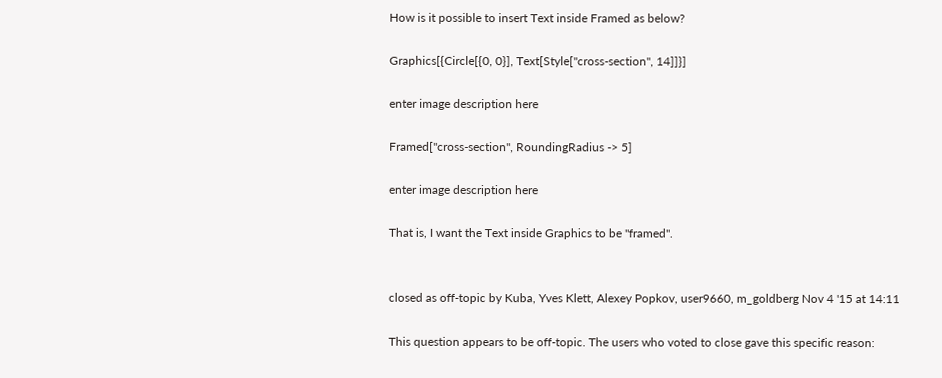How is it possible to insert Text inside Framed as below?

Graphics[{Circle[{0, 0}], Text[Style["cross-section", 14]]}]

enter image description here

Framed["cross-section", RoundingRadius -> 5]

enter image description here

That is, I want the Text inside Graphics to be "framed".


closed as off-topic by Kuba, Yves Klett, Alexey Popkov, user9660, m_goldberg Nov 4 '15 at 14:11

This question appears to be off-topic. The users who voted to close gave this specific reason: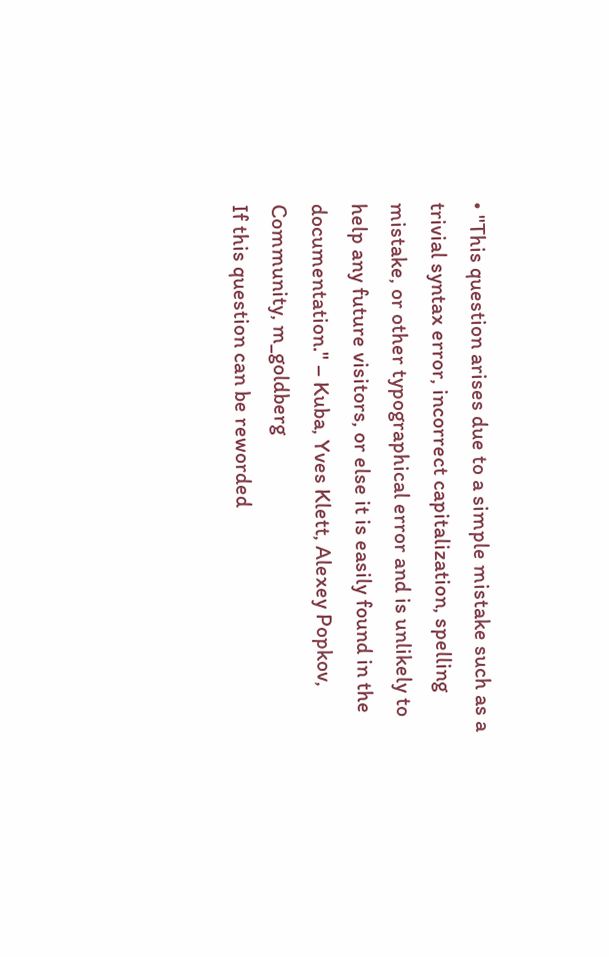• "This question arises due to a simple mistake such as a trivial syntax error, incorrect capitalization, spelling mistake, or other typographical error and is unlikely to help any future visitors, or else it is easily found in the documentation." – Kuba, Yves Klett, Alexey Popkov, Community, m_goldberg
If this question can be reworded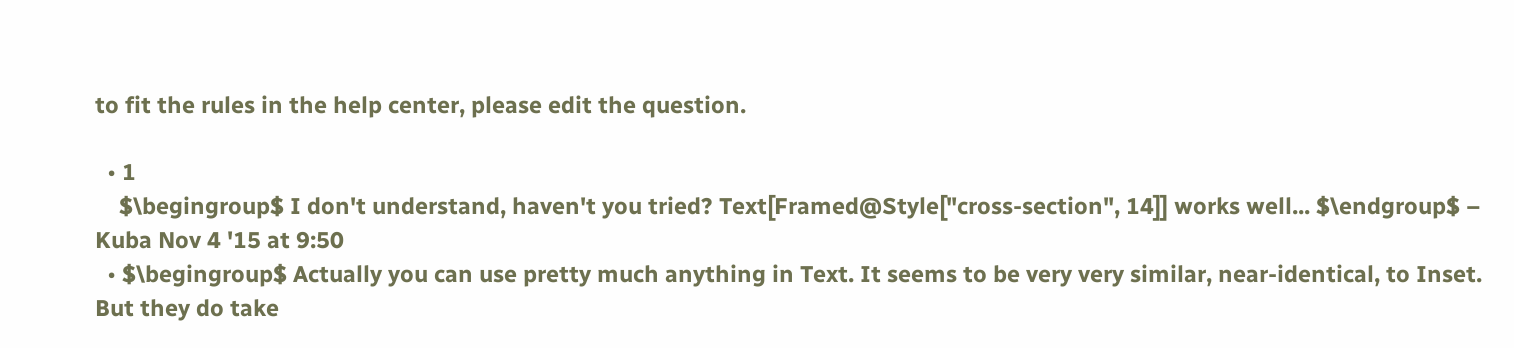to fit the rules in the help center, please edit the question.

  • 1
    $\begingroup$ I don't understand, haven't you tried? Text[Framed@Style["cross-section", 14]] works well... $\endgroup$ – Kuba Nov 4 '15 at 9:50
  • $\begingroup$ Actually you can use pretty much anything in Text. It seems to be very very similar, near-identical, to Inset. But they do take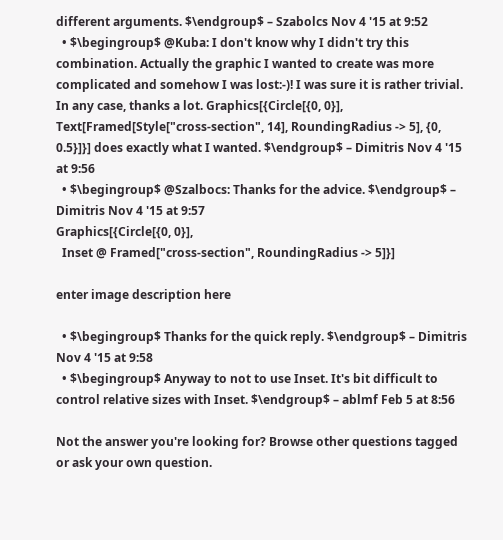different arguments. $\endgroup$ – Szabolcs Nov 4 '15 at 9:52
  • $\begingroup$ @Kuba: I don't know why I didn't try this combination. Actually the graphic I wanted to create was more complicated and somehow I was lost:-)! I was sure it is rather trivial. In any case, thanks a lot. Graphics[{Circle[{0, 0}], Text[Framed[Style["cross-section", 14], RoundingRadius -> 5], {0, 0.5}]}] does exactly what I wanted. $\endgroup$ – Dimitris Nov 4 '15 at 9:56
  • $\begingroup$ @Szalbocs: Thanks for the advice. $\endgroup$ – Dimitris Nov 4 '15 at 9:57
Graphics[{Circle[{0, 0}],
  Inset @ Framed["cross-section", RoundingRadius -> 5]}]

enter image description here

  • $\begingroup$ Thanks for the quick reply. $\endgroup$ – Dimitris Nov 4 '15 at 9:58
  • $\begingroup$ Anyway to not to use Inset. It's bit difficult to control relative sizes with Inset. $\endgroup$ – ablmf Feb 5 at 8:56

Not the answer you're looking for? Browse other questions tagged or ask your own question.